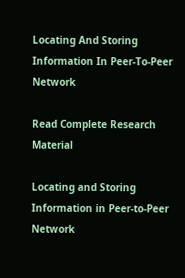Locating And Storing Information In Peer-To-Peer Network

Read Complete Research Material

Locating and Storing Information in Peer-to-Peer Network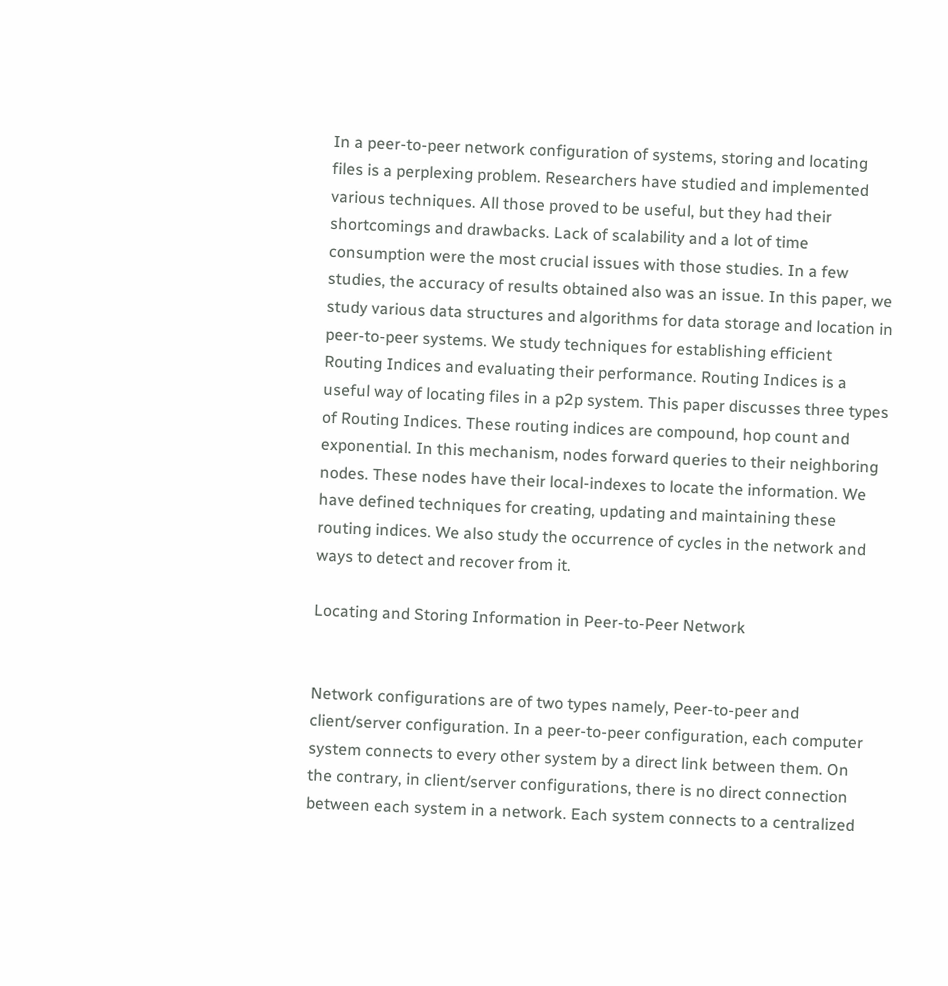In a peer-to-peer network configuration of systems, storing and locating files is a perplexing problem. Researchers have studied and implemented various techniques. All those proved to be useful, but they had their shortcomings and drawbacks. Lack of scalability and a lot of time consumption were the most crucial issues with those studies. In a few studies, the accuracy of results obtained also was an issue. In this paper, we study various data structures and algorithms for data storage and location in peer-to-peer systems. We study techniques for establishing efficient Routing Indices and evaluating their performance. Routing Indices is a useful way of locating files in a p2p system. This paper discusses three types of Routing Indices. These routing indices are compound, hop count and exponential. In this mechanism, nodes forward queries to their neighboring nodes. These nodes have their local-indexes to locate the information. We have defined techniques for creating, updating and maintaining these routing indices. We also study the occurrence of cycles in the network and ways to detect and recover from it.

Locating and Storing Information in Peer-to-Peer Network


Network configurations are of two types namely, Peer-to-peer and client/server configuration. In a peer-to-peer configuration, each computer system connects to every other system by a direct link between them. On the contrary, in client/server configurations, there is no direct connection between each system in a network. Each system connects to a centralized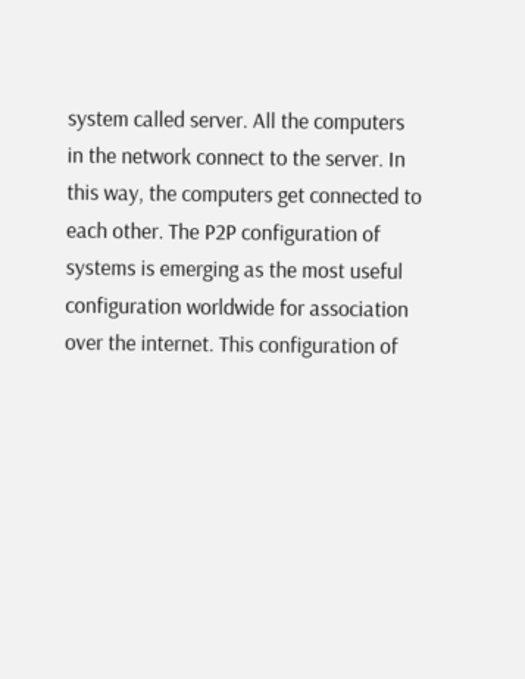system called server. All the computers in the network connect to the server. In this way, the computers get connected to each other. The P2P configuration of systems is emerging as the most useful configuration worldwide for association over the internet. This configuration of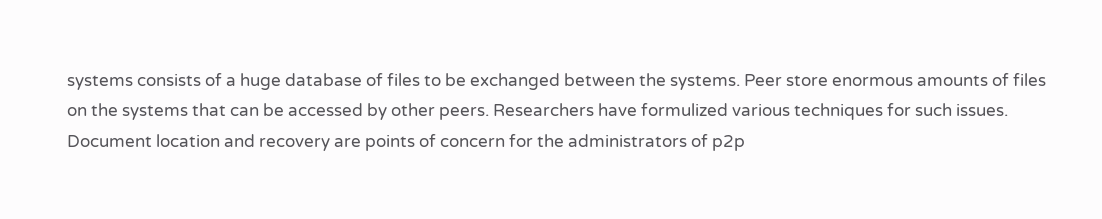systems consists of a huge database of files to be exchanged between the systems. Peer store enormous amounts of files on the systems that can be accessed by other peers. Researchers have formulized various techniques for such issues. Document location and recovery are points of concern for the administrators of p2p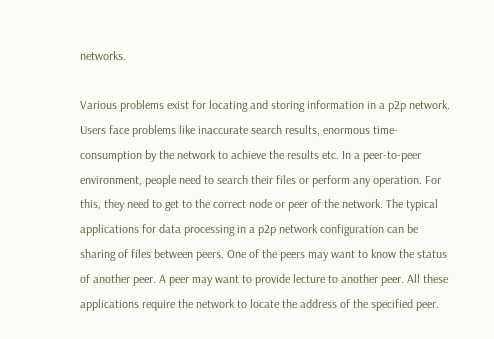networks.

Various problems exist for locating and storing information in a p2p network. Users face problems like inaccurate search results, enormous time-consumption by the network to achieve the results etc. In a peer-to-peer environment, people need to search their files or perform any operation. For this, they need to get to the correct node or peer of the network. The typical applications for data processing in a p2p network configuration can be sharing of files between peers. One of the peers may want to know the status of another peer. A peer may want to provide lecture to another peer. All these applications require the network to locate the address of the specified peer.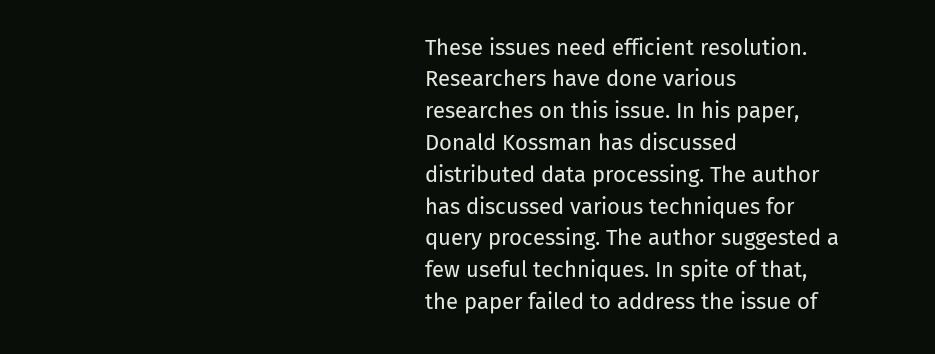These issues need efficient resolution. Researchers have done various researches on this issue. In his paper, Donald Kossman has discussed distributed data processing. The author has discussed various techniques for query processing. The author suggested a few useful techniques. In spite of that, the paper failed to address the issue of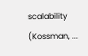scalability (Kossman, ...